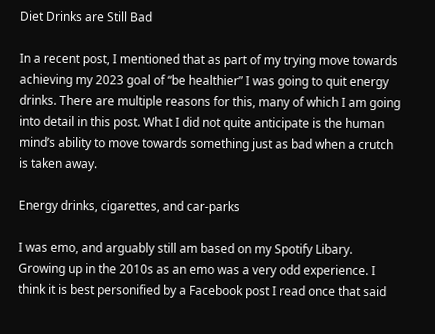Diet Drinks are Still Bad

In a recent post, I mentioned that as part of my trying move towards achieving my 2023 goal of “be healthier” I was going to quit energy drinks. There are multiple reasons for this, many of which I am going into detail in this post. What I did not quite anticipate is the human mind’s ability to move towards something just as bad when a crutch is taken away.

Energy drinks, cigarettes, and car-parks

I was emo, and arguably still am based on my Spotify Libary. Growing up in the 2010s as an emo was a very odd experience. I think it is best personified by a Facebook post I read once that said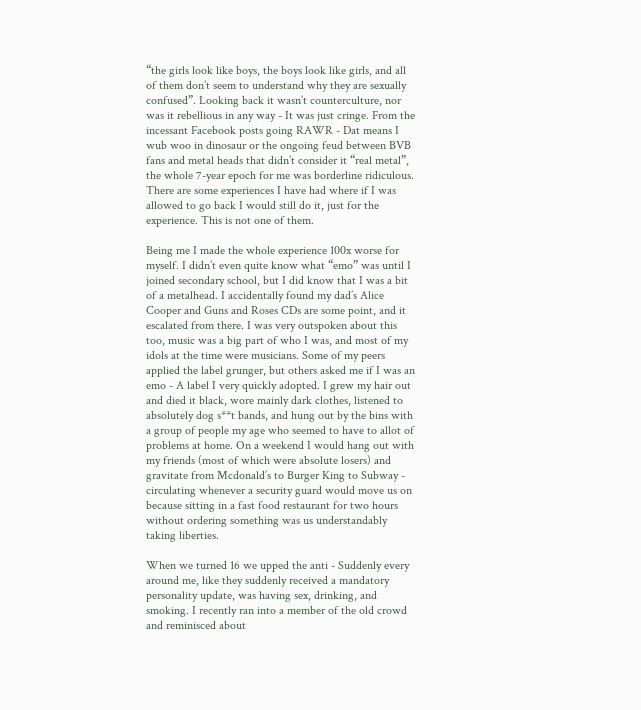“the girls look like boys, the boys look like girls, and all of them don’t seem to understand why they are sexually confused”. Looking back it wasn’t counterculture, nor was it rebellious in any way - It was just cringe. From the incessant Facebook posts going RAWR - Dat means I wub woo in dinosaur or the ongoing feud between BVB fans and metal heads that didn’t consider it “real metal”, the whole 7-year epoch for me was borderline ridiculous. There are some experiences I have had where if I was allowed to go back I would still do it, just for the experience. This is not one of them.

Being me I made the whole experience 100x worse for myself. I didn’t even quite know what “emo” was until I joined secondary school, but I did know that I was a bit of a metalhead. I accidentally found my dad’s Alice Cooper and Guns and Roses CDs are some point, and it escalated from there. I was very outspoken about this too, music was a big part of who I was, and most of my idols at the time were musicians. Some of my peers applied the label grunger, but others asked me if I was an emo - A label I very quickly adopted. I grew my hair out and died it black, wore mainly dark clothes, listened to absolutely dog s**t bands, and hung out by the bins with a group of people my age who seemed to have to allot of problems at home. On a weekend I would hang out with my friends (most of which were absolute losers) and gravitate from Mcdonald’s to Burger King to Subway - circulating whenever a security guard would move us on because sitting in a fast food restaurant for two hours without ordering something was us understandably taking liberties.

When we turned 16 we upped the anti - Suddenly every around me, like they suddenly received a mandatory personality update, was having sex, drinking, and smoking. I recently ran into a member of the old crowd and reminisced about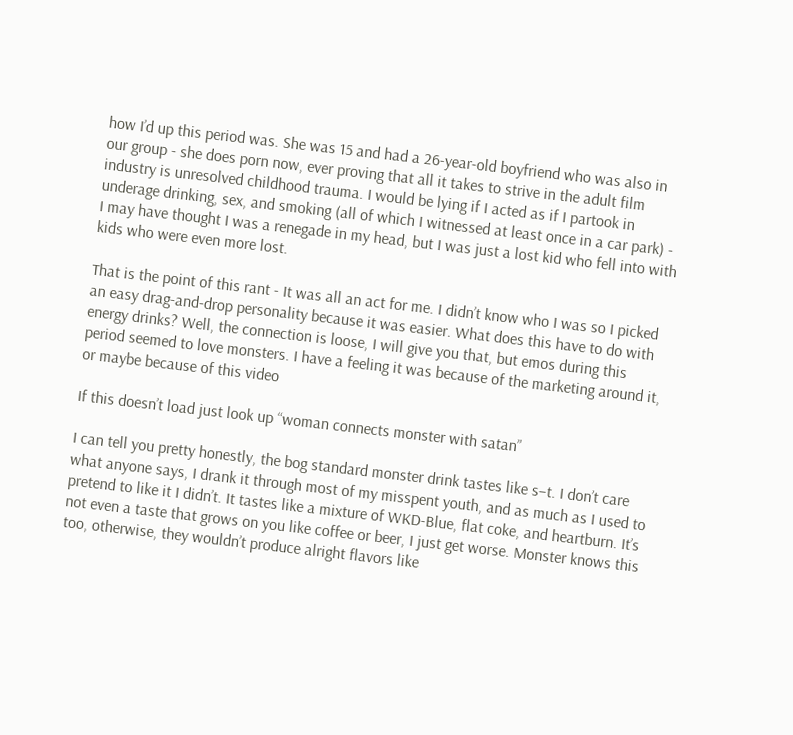how I’d up this period was. She was 15 and had a 26-year-old boyfriend who was also in our group - she does porn now, ever proving that all it takes to strive in the adult film industry is unresolved childhood trauma. I would be lying if I acted as if I partook in underage drinking, sex, and smoking (all of which I witnessed at least once in a car park) - I may have thought I was a renegade in my head, but I was just a lost kid who fell into with kids who were even more lost.

That is the point of this rant - It was all an act for me. I didn’t know who I was so I picked an easy drag-and-drop personality because it was easier. What does this have to do with energy drinks? Well, the connection is loose, I will give you that, but emos during this period seemed to love monsters. I have a feeling it was because of the marketing around it, or maybe because of this video

If this doesn’t load just look up “woman connects monster with satan”

I can tell you pretty honestly, the bog standard monster drink tastes like s–t. I don’t care what anyone says, I drank it through most of my misspent youth, and as much as I used to pretend to like it I didn’t. It tastes like a mixture of WKD-Blue, flat coke, and heartburn. It’s not even a taste that grows on you like coffee or beer, I just get worse. Monster knows this too, otherwise, they wouldn’t produce alright flavors like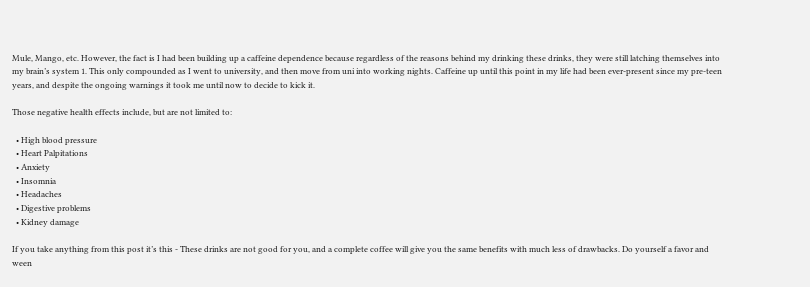Mule, Mango, etc. However, the fact is I had been building up a caffeine dependence because regardless of the reasons behind my drinking these drinks, they were still latching themselves into my brain’s system 1. This only compounded as I went to university, and then move from uni into working nights. Caffeine up until this point in my life had been ever-present since my pre-teen years, and despite the ongoing warnings it took me until now to decide to kick it.

Those negative health effects include, but are not limited to:

  • High blood pressure
  • Heart Palpitations
  • Anxiety
  • Insomnia
  • Headaches
  • Digestive problems
  • Kidney damage

If you take anything from this post it’s this - These drinks are not good for you, and a complete coffee will give you the same benefits with much less of drawbacks. Do yourself a favor and ween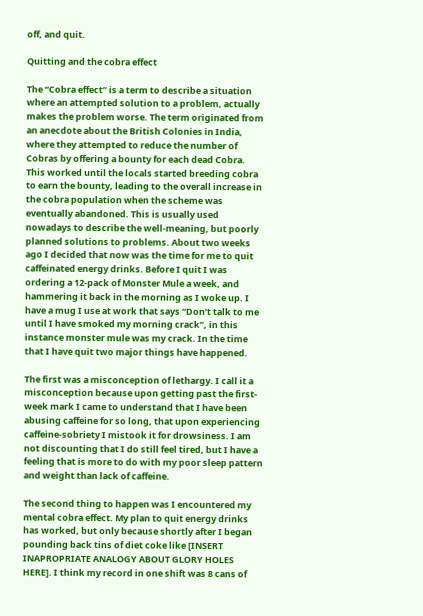off, and quit.

Quitting and the cobra effect

The “Cobra effect” is a term to describe a situation where an attempted solution to a problem, actually makes the problem worse. The term originated from an anecdote about the British Colonies in India, where they attempted to reduce the number of Cobras by offering a bounty for each dead Cobra. This worked until the locals started breeding cobra to earn the bounty, leading to the overall increase in the cobra population when the scheme was eventually abandoned. This is usually used nowadays to describe the well-meaning, but poorly planned solutions to problems. About two weeks ago I decided that now was the time for me to quit caffeinated energy drinks. Before I quit I was ordering a 12-pack of Monster Mule a week, and hammering it back in the morning as I woke up. I have a mug I use at work that says “Don’t talk to me until I have smoked my morning crack”, in this instance monster mule was my crack. In the time that I have quit two major things have happened.

The first was a misconception of lethargy. I call it a misconception because upon getting past the first-week mark I came to understand that I have been abusing caffeine for so long, that upon experiencing caffeine-sobriety I mistook it for drowsiness. I am not discounting that I do still feel tired, but I have a feeling that is more to do with my poor sleep pattern and weight than lack of caffeine.

The second thing to happen was I encountered my mental cobra effect. My plan to quit energy drinks has worked, but only because shortly after I began pounding back tins of diet coke like [INSERT INAPROPRIATE ANALOGY ABOUT GLORY HOLES HERE]. I think my record in one shift was 8 cans of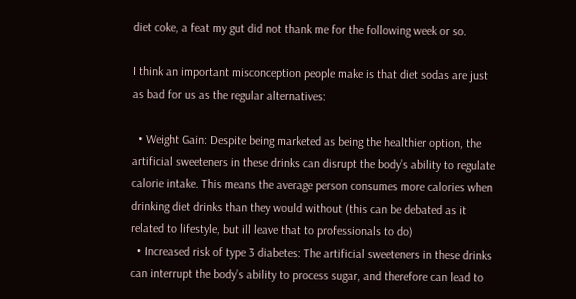diet coke, a feat my gut did not thank me for the following week or so.

I think an important misconception people make is that diet sodas are just as bad for us as the regular alternatives:

  • Weight Gain: Despite being marketed as being the healthier option, the artificial sweeteners in these drinks can disrupt the body’s ability to regulate calorie intake. This means the average person consumes more calories when drinking diet drinks than they would without (this can be debated as it related to lifestyle, but ill leave that to professionals to do)
  • Increased risk of type 3 diabetes: The artificial sweeteners in these drinks can interrupt the body’s ability to process sugar, and therefore can lead to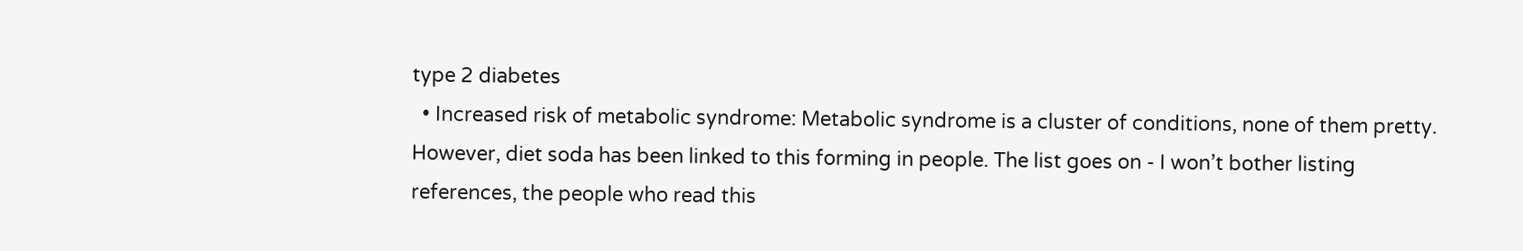type 2 diabetes
  • Increased risk of metabolic syndrome: Metabolic syndrome is a cluster of conditions, none of them pretty. However, diet soda has been linked to this forming in people. The list goes on - I won’t bother listing references, the people who read this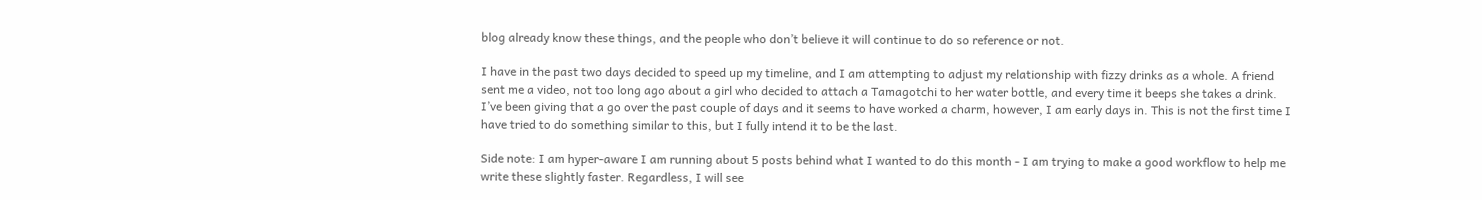blog already know these things, and the people who don’t believe it will continue to do so reference or not.

I have in the past two days decided to speed up my timeline, and I am attempting to adjust my relationship with fizzy drinks as a whole. A friend sent me a video, not too long ago about a girl who decided to attach a Tamagotchi to her water bottle, and every time it beeps she takes a drink. I’ve been giving that a go over the past couple of days and it seems to have worked a charm, however, I am early days in. This is not the first time I have tried to do something similar to this, but I fully intend it to be the last.

Side note: I am hyper-aware I am running about 5 posts behind what I wanted to do this month - I am trying to make a good workflow to help me write these slightly faster. Regardless, I will see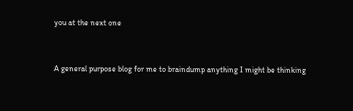you at the next one


A general purpose blog for me to braindump anything I might be thinking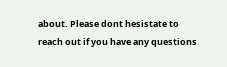about. Please dont hesistate to reach out if you have any questions